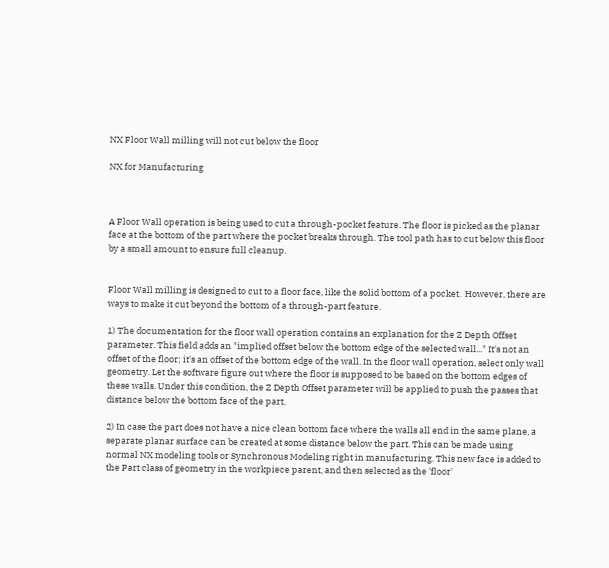NX Floor Wall milling will not cut below the floor

NX for Manufacturing



A Floor Wall operation is being used to cut a through-pocket feature. The floor is picked as the planar face at the bottom of the part where the pocket breaks through. The tool path has to cut below this floor by a small amount to ensure full cleanup.


Floor Wall milling is designed to cut to a floor face, like the solid bottom of a pocket.  However, there are ways to make it cut beyond the bottom of a through-part feature.

1) The documentation for the floor wall operation contains an explanation for the Z Depth Offset parameter. This field adds an "implied offset below the bottom edge of the selected wall..." It's not an offset of the floor; it's an offset of the bottom edge of the wall. In the floor wall operation, select only wall geometry. Let the software figure out where the floor is supposed to be based on the bottom edges of these walls. Under this condition, the Z Depth Offset parameter will be applied to push the passes that distance below the bottom face of the part.

2) In case the part does not have a nice clean bottom face where the walls all end in the same plane, a separate planar surface can be created at some distance below the part. This can be made using normal NX modeling tools or Synchronous Modeling right in manufacturing. This new face is added to the Part class of geometry in the workpiece parent, and then selected as the 'floor'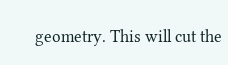geometry. This will cut the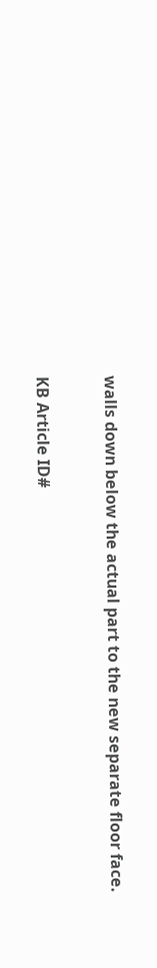walls down below the actual part to the new separate floor face.


KB Article ID#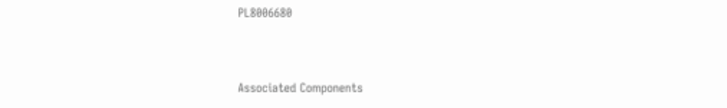PL8006680



Associated Components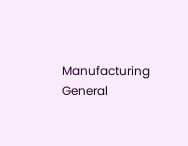Manufacturing General